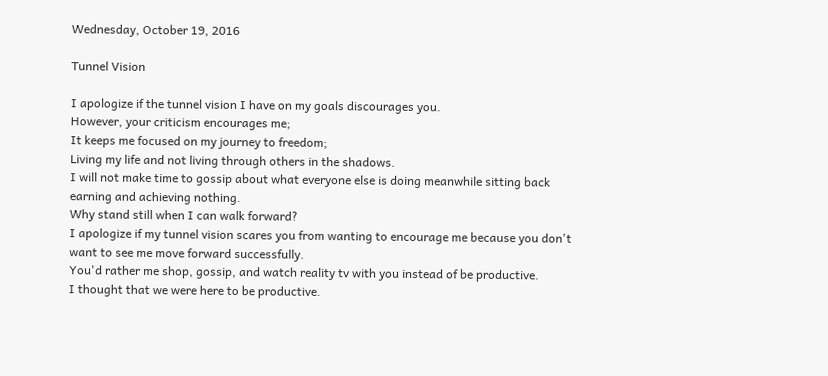Wednesday, October 19, 2016

Tunnel Vision

I apologize if the tunnel vision I have on my goals discourages you.
However, your criticism encourages me;
It keeps me focused on my journey to freedom;
Living my life and not living through others in the shadows.
I will not make time to gossip about what everyone else is doing meanwhile sitting back earning and achieving nothing.
Why stand still when I can walk forward?
I apologize if my tunnel vision scares you from wanting to encourage me because you don't want to see me move forward successfully.
You'd rather me shop, gossip, and watch reality tv with you instead of be productive.
I thought that we were here to be productive.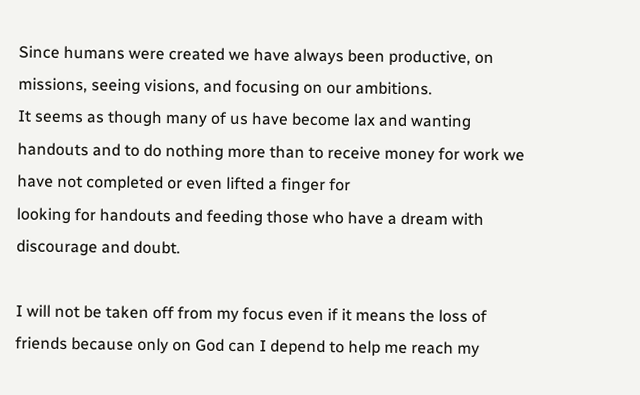Since humans were created we have always been productive, on missions, seeing visions, and focusing on our ambitions.
It seems as though many of us have become lax and wanting handouts and to do nothing more than to receive money for work we have not completed or even lifted a finger for
looking for handouts and feeding those who have a dream with discourage and doubt.

I will not be taken off from my focus even if it means the loss of friends because only on God can I depend to help me reach my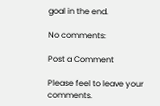goal in the end.

No comments:

Post a Comment

Please feel to leave your comments.